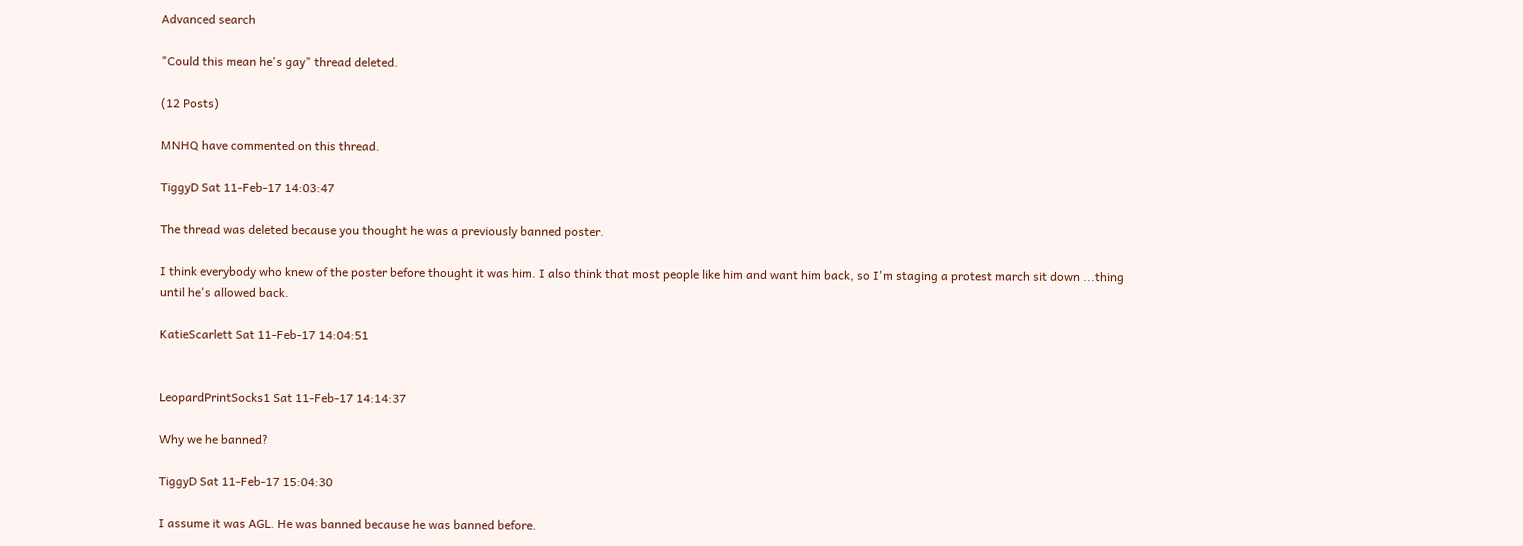Advanced search

"Could this mean he's gay" thread deleted.

(12 Posts)

MNHQ have commented on this thread.

TiggyD Sat 11-Feb-17 14:03:47

The thread was deleted because you thought he was a previously banned poster.

I think everybody who knew of the poster before thought it was him. I also think that most people like him and want him back, so I'm staging a protest march sit down ...thing until he's allowed back.

KatieScarlett Sat 11-Feb-17 14:04:51


LeopardPrintSocks1 Sat 11-Feb-17 14:14:37

Why we he banned?

TiggyD Sat 11-Feb-17 15:04:30

I assume it was AGL. He was banned because he was banned before.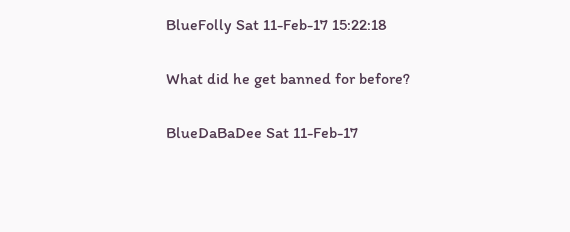BlueFolly Sat 11-Feb-17 15:22:18

What did he get banned for before?

BlueDaBaDee Sat 11-Feb-17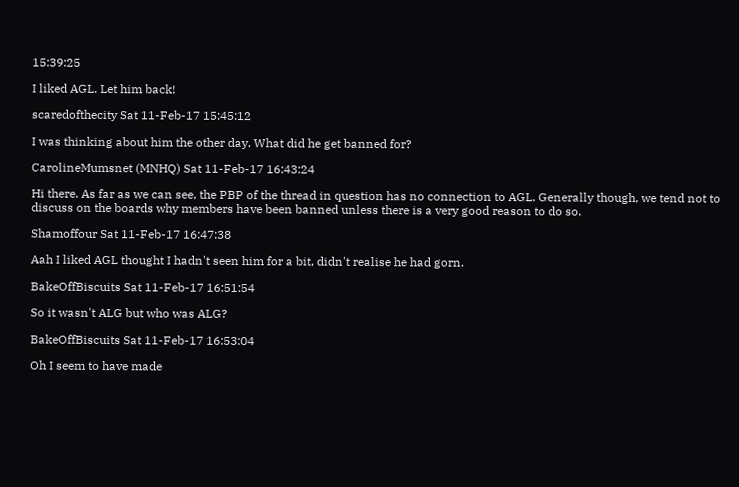15:39:25

I liked AGL. Let him back!

scaredofthecity Sat 11-Feb-17 15:45:12

I was thinking about him the other day. What did he get banned for?

CarolineMumsnet (MNHQ) Sat 11-Feb-17 16:43:24

Hi there. As far as we can see, the PBP of the thread in question has no connection to AGL. Generally though, we tend not to discuss on the boards why members have been banned unless there is a very good reason to do so.

Shamoffour Sat 11-Feb-17 16:47:38

Aah I liked AGL thought I hadn't seen him for a bit, didn't realise he had gorn.

BakeOffBiscuits Sat 11-Feb-17 16:51:54

So it wasn't ALG but who was ALG?

BakeOffBiscuits Sat 11-Feb-17 16:53:04

Oh I seem to have made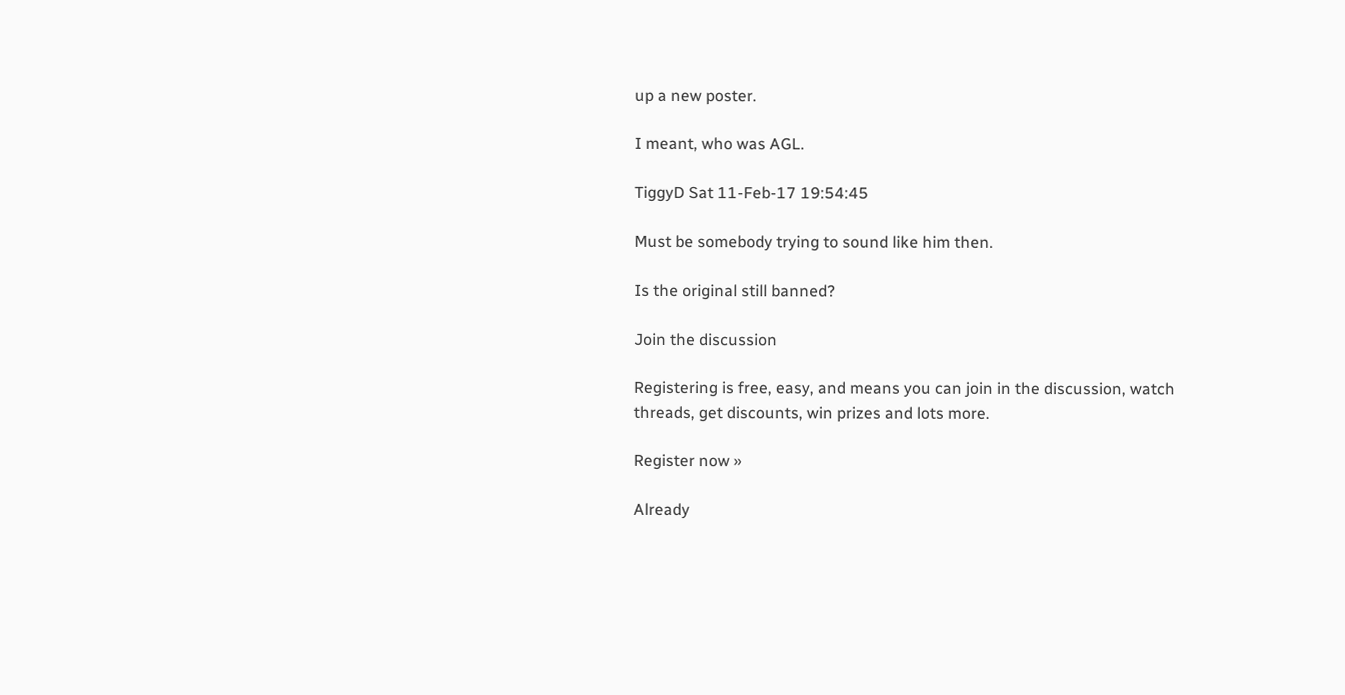up a new poster.

I meant, who was AGL.

TiggyD Sat 11-Feb-17 19:54:45

Must be somebody trying to sound like him then.

Is the original still banned?

Join the discussion

Registering is free, easy, and means you can join in the discussion, watch threads, get discounts, win prizes and lots more.

Register now »

Already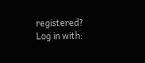registered? Log in with: